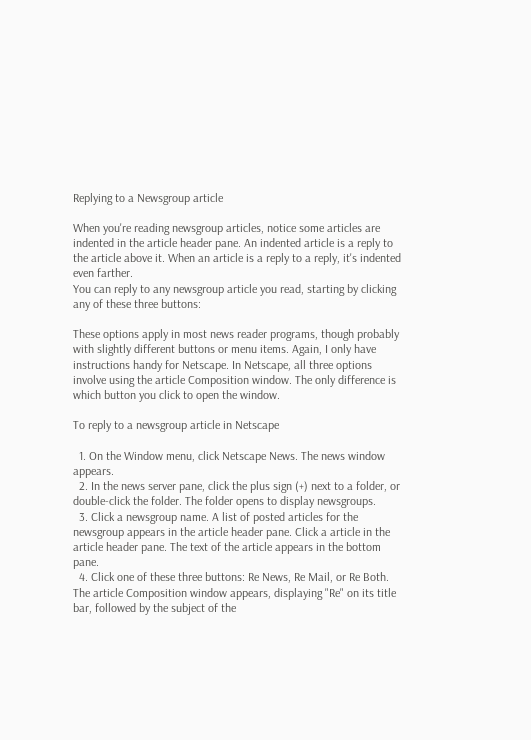Replying to a Newsgroup article

When you're reading newsgroup articles, notice some articles are indented in the article header pane. An indented article is a reply to the article above it. When an article is a reply to a reply, it's indented even farther.
You can reply to any newsgroup article you read, starting by clicking any of these three buttons:

These options apply in most news reader programs, though probably with slightly different buttons or menu items. Again, I only have instructions handy for Netscape. In Netscape, all three options involve using the article Composition window. The only difference is which button you click to open the window.

To reply to a newsgroup article in Netscape

  1. On the Window menu, click Netscape News. The news window appears.
  2. In the news server pane, click the plus sign (+) next to a folder, or double-click the folder. The folder opens to display newsgroups.
  3. Click a newsgroup name. A list of posted articles for the newsgroup appears in the article header pane. Click a article in the article header pane. The text of the article appears in the bottom pane.
  4. Click one of these three buttons: Re News, Re Mail, or Re Both. The article Composition window appears, displaying "Re" on its title bar, followed by the subject of the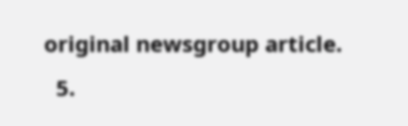original newsgroup article.
  5.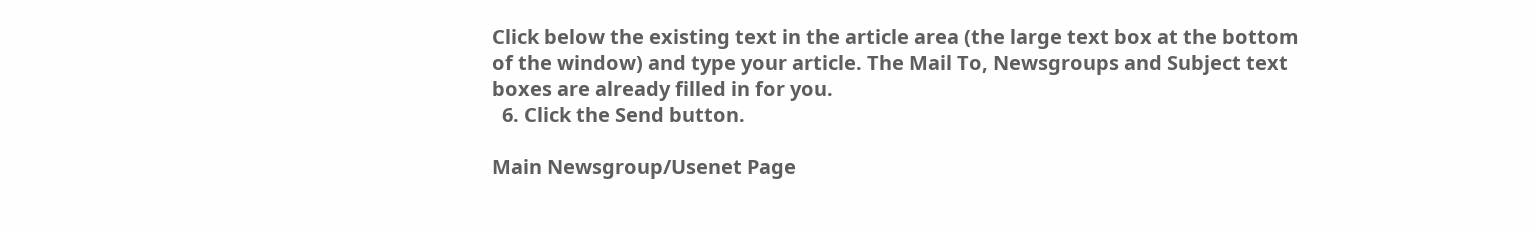Click below the existing text in the article area (the large text box at the bottom of the window) and type your article. The Mail To, Newsgroups and Subject text boxes are already filled in for you.
  6. Click the Send button.

Main Newsgroup/Usenet Page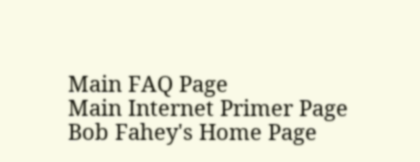Main FAQ Page
Main Internet Primer Page
Bob Fahey's Home Page